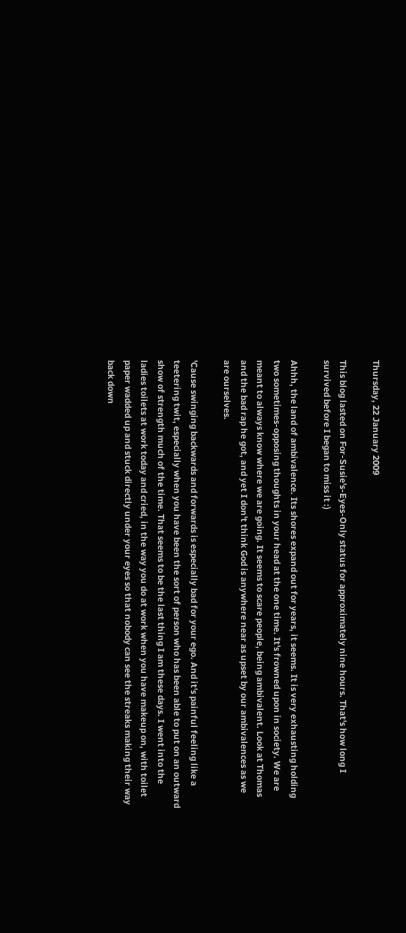Thursday, 22 January 2009

This blog lasted on For-Susie's-Eyes-Only status for approximately nine hours. That's how long I survived before I began to miss it :)

Ahhh, the land of ambivalence. Its shores expand out for years, it seems. It is very exhausting holding two sometimes-opposing thoughts in your head at the one time. It's frowned upon in society. We are meant to always know where we are going. It seems to scare people, being ambivalent. Look at Thomas and the bad rap he got, and yet I don't think God is anywhere near as upset by our ambivalences as we are ourselves.

'Cause swinging backwards and forwards is especially bad for your ego. And it's painful feeling like a teetering twit, especially when you have been the sort of person who has been able to put on an outward show of strength much of the time. That seems to be the last thing I am these days. I went into the ladies toilets at work today and cried, in the way you do at work when you have makeup on, with toilet paper wadded up and stuck directly under your eyes so that nobody can see the streaks making their way back down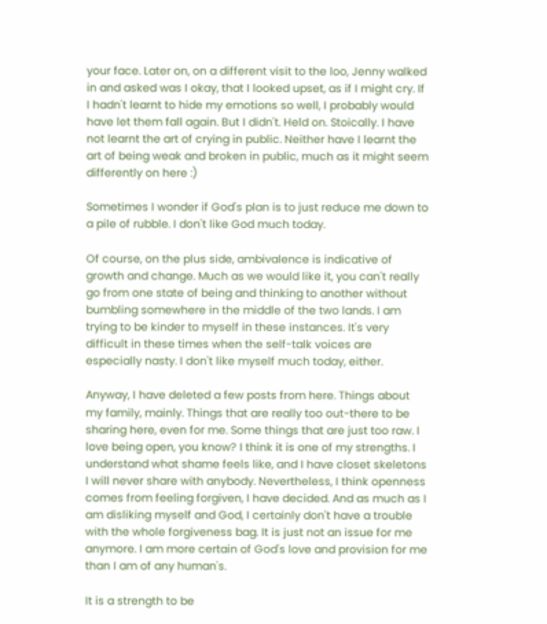your face. Later on, on a different visit to the loo, Jenny walked in and asked was I okay, that I looked upset, as if I might cry. If I hadn't learnt to hide my emotions so well, I probably would have let them fall again. But I didn't. Held on. Stoically. I have not learnt the art of crying in public. Neither have I learnt the art of being weak and broken in public, much as it might seem differently on here :)

Sometimes I wonder if God's plan is to just reduce me down to a pile of rubble. I don't like God much today.

Of course, on the plus side, ambivalence is indicative of growth and change. Much as we would like it, you can't really go from one state of being and thinking to another without bumbling somewhere in the middle of the two lands. I am trying to be kinder to myself in these instances. It's very difficult in these times when the self-talk voices are especially nasty. I don't like myself much today, either.

Anyway, I have deleted a few posts from here. Things about my family, mainly. Things that are really too out-there to be sharing here, even for me. Some things that are just too raw. I love being open, you know? I think it is one of my strengths. I understand what shame feels like, and I have closet skeletons I will never share with anybody. Nevertheless, I think openness comes from feeling forgiven, I have decided. And as much as I am disliking myself and God, I certainly don't have a trouble with the whole forgiveness bag. It is just not an issue for me anymore. I am more certain of God's love and provision for me than I am of any human's.

It is a strength to be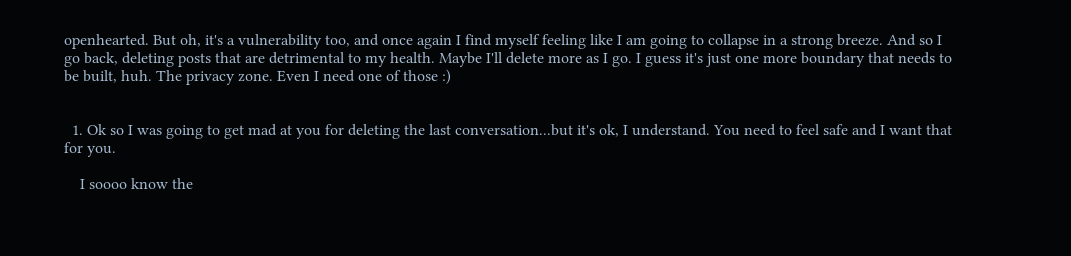openhearted. But oh, it's a vulnerability too, and once again I find myself feeling like I am going to collapse in a strong breeze. And so I go back, deleting posts that are detrimental to my health. Maybe I'll delete more as I go. I guess it's just one more boundary that needs to be built, huh. The privacy zone. Even I need one of those :)


  1. Ok so I was going to get mad at you for deleting the last conversation...but it's ok, I understand. You need to feel safe and I want that for you.

    I soooo know the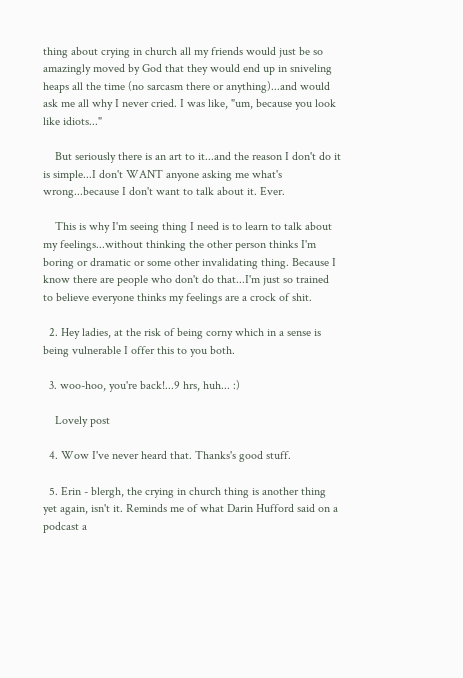thing about crying in church all my friends would just be so amazingly moved by God that they would end up in sniveling heaps all the time (no sarcasm there or anything)...and would ask me all why I never cried. I was like, "um, because you look like idiots..."

    But seriously there is an art to it...and the reason I don't do it is simple...I don't WANT anyone asking me what's wrong...because I don't want to talk about it. Ever.

    This is why I'm seeing thing I need is to learn to talk about my feelings...without thinking the other person thinks I'm boring or dramatic or some other invalidating thing. Because I know there are people who don't do that...I'm just so trained to believe everyone thinks my feelings are a crock of shit.

  2. Hey ladies, at the risk of being corny which in a sense is being vulnerable I offer this to you both.

  3. woo-hoo, you're back!...9 hrs, huh... :)

    Lovely post

  4. Wow I've never heard that. Thanks's good stuff.

  5. Erin - blergh, the crying in church thing is another thing yet again, isn't it. Reminds me of what Darin Hufford said on a podcast a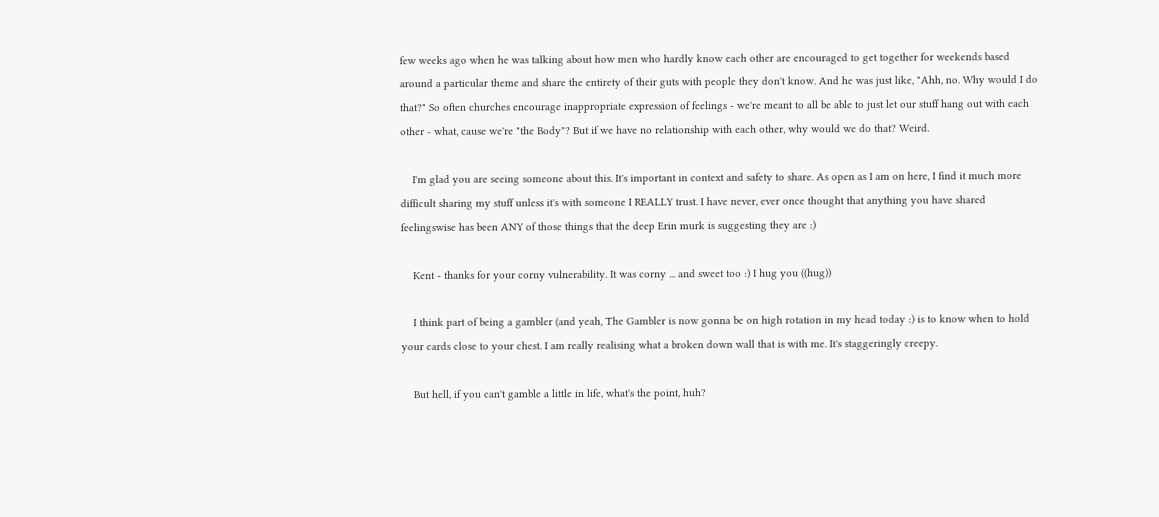few weeks ago when he was talking about how men who hardly know each other are encouraged to get together for weekends based around a particular theme and share the entirety of their guts with people they don't know. And he was just like, "Ahh, no. Why would I do that?" So often churches encourage inappropriate expression of feelings - we're meant to all be able to just let our stuff hang out with each other - what, cause we're "the Body"? But if we have no relationship with each other, why would we do that? Weird.

    I'm glad you are seeing someone about this. It's important in context and safety to share. As open as I am on here, I find it much more difficult sharing my stuff unless it's with someone I REALLY trust. I have never, ever once thought that anything you have shared feelingswise has been ANY of those things that the deep Erin murk is suggesting they are :)

    Kent - thanks for your corny vulnerability. It was corny ... and sweet too :) I hug you ((hug))

    I think part of being a gambler (and yeah, The Gambler is now gonna be on high rotation in my head today :) is to know when to hold your cards close to your chest. I am really realising what a broken down wall that is with me. It's staggeringly creepy.

    But hell, if you can't gamble a little in life, what's the point, huh?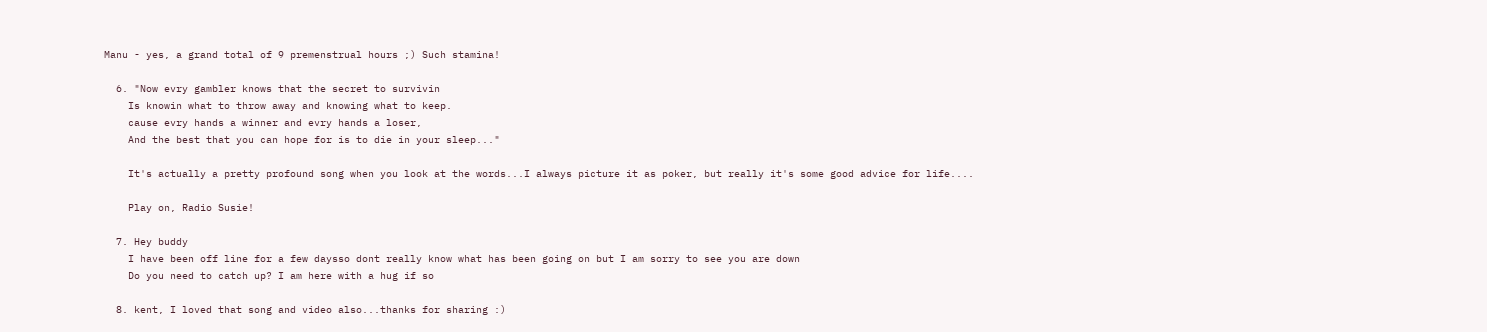Manu - yes, a grand total of 9 premenstrual hours ;) Such stamina!

  6. "Now evry gambler knows that the secret to survivin
    Is knowin what to throw away and knowing what to keep.
    cause evry hands a winner and evry hands a loser,
    And the best that you can hope for is to die in your sleep..."

    It's actually a pretty profound song when you look at the words...I always picture it as poker, but really it's some good advice for life....

    Play on, Radio Susie!

  7. Hey buddy
    I have been off line for a few daysso dont really know what has been going on but I am sorry to see you are down
    Do you need to catch up? I am here with a hug if so

  8. kent, I loved that song and video also...thanks for sharing :)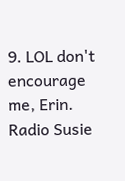9. LOL don't encourage me, Erin. Radio Susie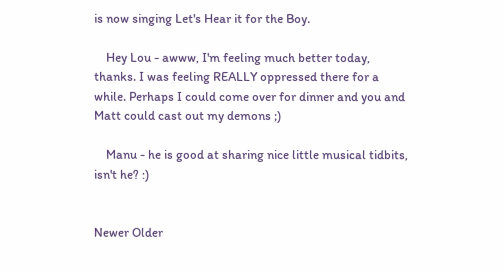is now singing Let's Hear it for the Boy.

    Hey Lou - awww, I'm feeling much better today, thanks. I was feeling REALLY oppressed there for a while. Perhaps I could come over for dinner and you and Matt could cast out my demons ;)

    Manu - he is good at sharing nice little musical tidbits, isn't he? :)


Newer Older